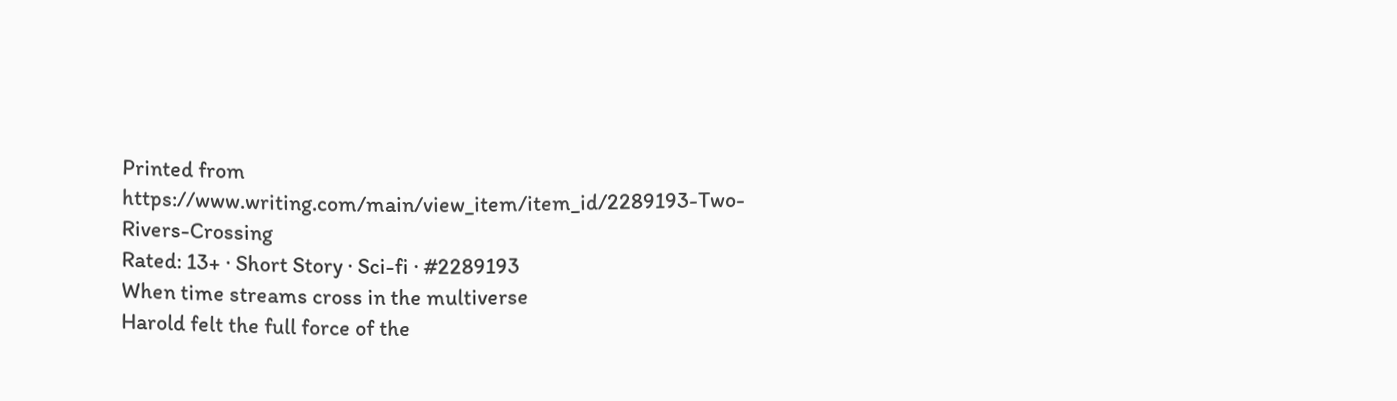Printed from https://www.writing.com/main/view_item/item_id/2289193-Two-Rivers-Crossing
Rated: 13+ · Short Story · Sci-fi · #2289193
When time streams cross in the multiverse
Harold felt the full force of the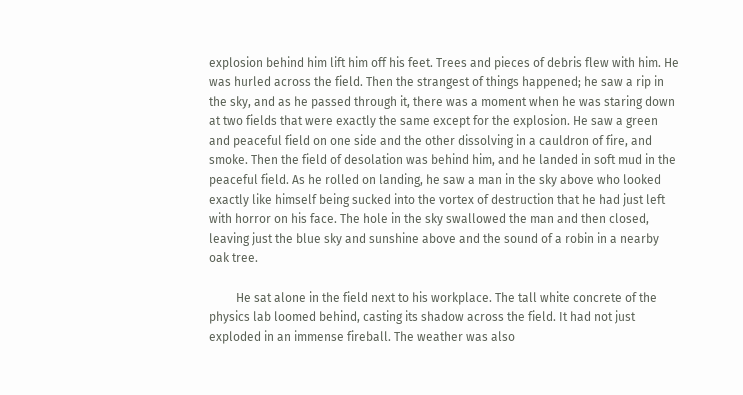explosion behind him lift him off his feet. Trees and pieces of debris flew with him. He was hurled across the field. Then the strangest of things happened; he saw a rip in the sky, and as he passed through it, there was a moment when he was staring down at two fields that were exactly the same except for the explosion. He saw a green and peaceful field on one side and the other dissolving in a cauldron of fire, and smoke. Then the field of desolation was behind him, and he landed in soft mud in the peaceful field. As he rolled on landing, he saw a man in the sky above who looked exactly like himself being sucked into the vortex of destruction that he had just left with horror on his face. The hole in the sky swallowed the man and then closed, leaving just the blue sky and sunshine above and the sound of a robin in a nearby oak tree.

         He sat alone in the field next to his workplace. The tall white concrete of the physics lab loomed behind, casting its shadow across the field. It had not just exploded in an immense fireball. The weather was also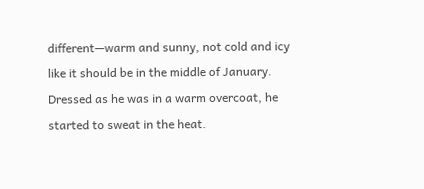different—warm and sunny, not cold and icy like it should be in the middle of January. Dressed as he was in a warm overcoat, he started to sweat in the heat.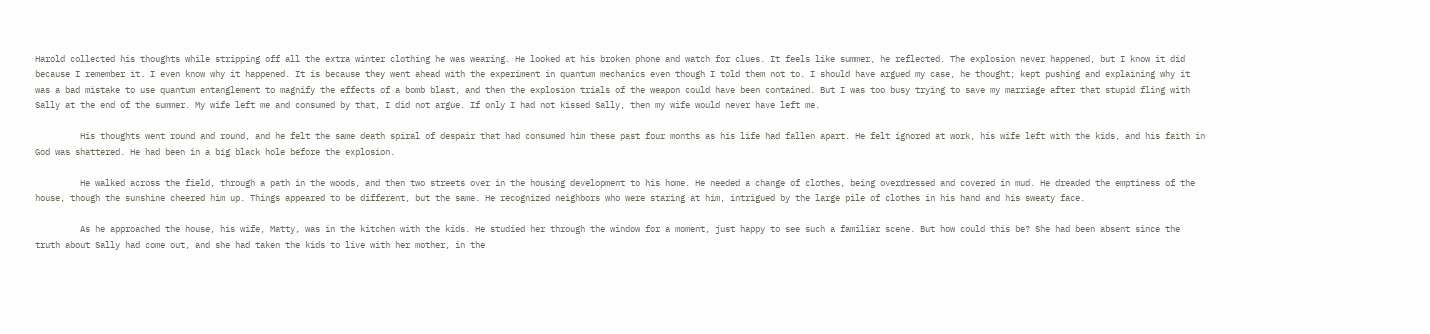Harold collected his thoughts while stripping off all the extra winter clothing he was wearing. He looked at his broken phone and watch for clues. It feels like summer, he reflected. The explosion never happened, but I know it did because I remember it. I even know why it happened. It is because they went ahead with the experiment in quantum mechanics even though I told them not to. I should have argued my case, he thought; kept pushing and explaining why it was a bad mistake to use quantum entanglement to magnify the effects of a bomb blast, and then the explosion trials of the weapon could have been contained. But I was too busy trying to save my marriage after that stupid fling with Sally at the end of the summer. My wife left me and consumed by that, I did not argue. If only I had not kissed Sally, then my wife would never have left me.

         His thoughts went round and round, and he felt the same death spiral of despair that had consumed him these past four months as his life had fallen apart. He felt ignored at work, his wife left with the kids, and his faith in God was shattered. He had been in a big black hole before the explosion.

         He walked across the field, through a path in the woods, and then two streets over in the housing development to his home. He needed a change of clothes, being overdressed and covered in mud. He dreaded the emptiness of the house, though the sunshine cheered him up. Things appeared to be different, but the same. He recognized neighbors who were staring at him, intrigued by the large pile of clothes in his hand and his sweaty face.

         As he approached the house, his wife, Matty, was in the kitchen with the kids. He studied her through the window for a moment, just happy to see such a familiar scene. But how could this be? She had been absent since the truth about Sally had come out, and she had taken the kids to live with her mother, in the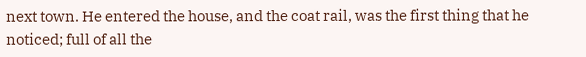next town. He entered the house, and the coat rail, was the first thing that he noticed; full of all the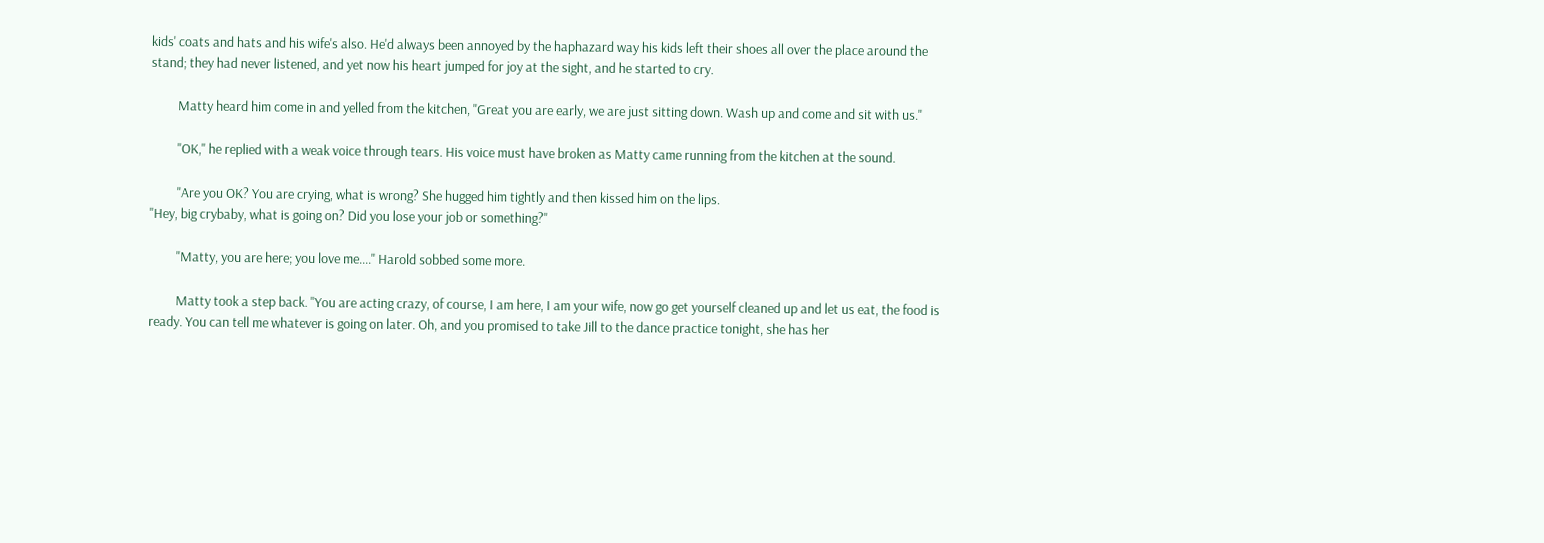kids' coats and hats and his wife's also. He'd always been annoyed by the haphazard way his kids left their shoes all over the place around the stand; they had never listened, and yet now his heart jumped for joy at the sight, and he started to cry.

         Matty heard him come in and yelled from the kitchen, "Great you are early, we are just sitting down. Wash up and come and sit with us."

         "OK," he replied with a weak voice through tears. His voice must have broken as Matty came running from the kitchen at the sound.

         "Are you OK? You are crying, what is wrong? She hugged him tightly and then kissed him on the lips.
"Hey, big crybaby, what is going on? Did you lose your job or something?"

         "Matty, you are here; you love me...." Harold sobbed some more.

         Matty took a step back. "You are acting crazy, of course, I am here, I am your wife, now go get yourself cleaned up and let us eat, the food is ready. You can tell me whatever is going on later. Oh, and you promised to take Jill to the dance practice tonight, she has her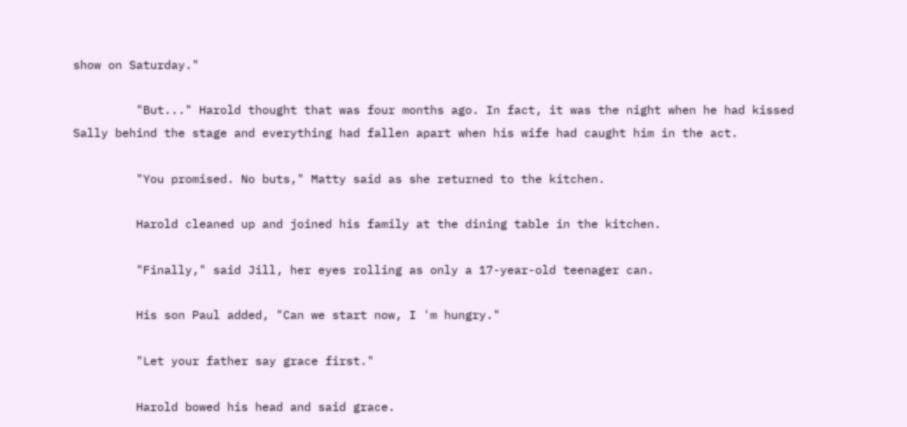show on Saturday."

         "But..." Harold thought that was four months ago. In fact, it was the night when he had kissed Sally behind the stage and everything had fallen apart when his wife had caught him in the act.

         "You promised. No buts," Matty said as she returned to the kitchen.

         Harold cleaned up and joined his family at the dining table in the kitchen.

         "Finally," said Jill, her eyes rolling as only a 17-year-old teenager can.

         His son Paul added, "Can we start now, I 'm hungry."

         "Let your father say grace first."

         Harold bowed his head and said grace.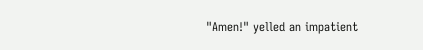"Amen!" yelled an impatient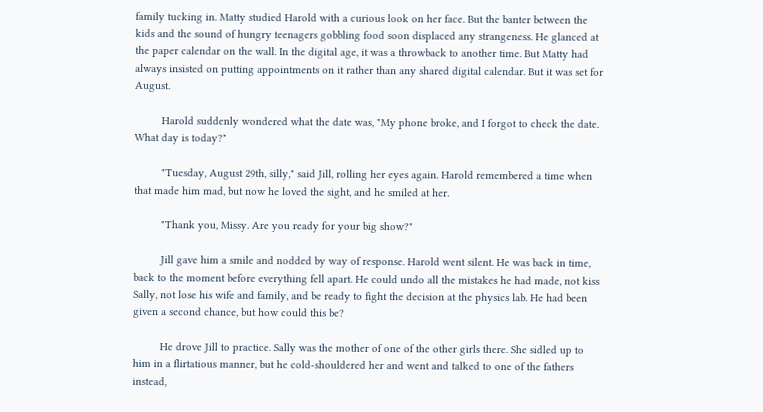family tucking in. Matty studied Harold with a curious look on her face. But the banter between the kids and the sound of hungry teenagers gobbling food soon displaced any strangeness. He glanced at the paper calendar on the wall. In the digital age, it was a throwback to another time. But Matty had always insisted on putting appointments on it rather than any shared digital calendar. But it was set for August.

         Harold suddenly wondered what the date was, "My phone broke, and I forgot to check the date. What day is today?"

         "Tuesday, August 29th, silly," said Jill, rolling her eyes again. Harold remembered a time when that made him mad, but now he loved the sight, and he smiled at her.

         "Thank you, Missy. Are you ready for your big show?"

         Jill gave him a smile and nodded by way of response. Harold went silent. He was back in time, back to the moment before everything fell apart. He could undo all the mistakes he had made, not kiss Sally, not lose his wife and family, and be ready to fight the decision at the physics lab. He had been given a second chance, but how could this be?

         He drove Jill to practice. Sally was the mother of one of the other girls there. She sidled up to him in a flirtatious manner, but he cold-shouldered her and went and talked to one of the fathers instead,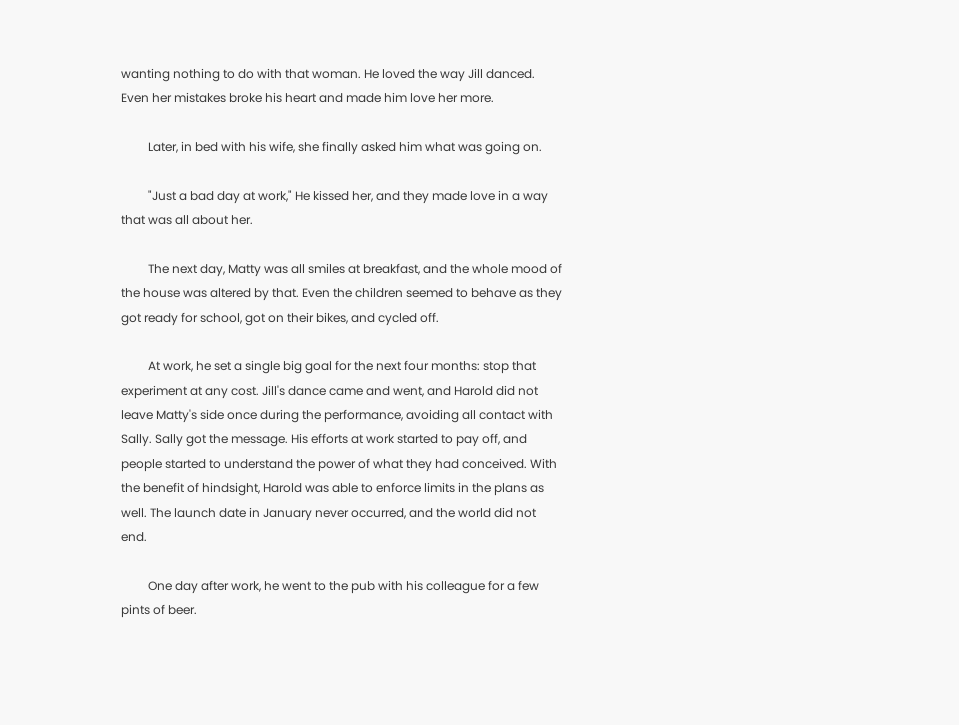wanting nothing to do with that woman. He loved the way Jill danced. Even her mistakes broke his heart and made him love her more.

         Later, in bed with his wife, she finally asked him what was going on.

         "Just a bad day at work," He kissed her, and they made love in a way that was all about her.

         The next day, Matty was all smiles at breakfast, and the whole mood of the house was altered by that. Even the children seemed to behave as they got ready for school, got on their bikes, and cycled off.

         At work, he set a single big goal for the next four months: stop that experiment at any cost. Jill's dance came and went, and Harold did not leave Matty's side once during the performance, avoiding all contact with Sally. Sally got the message. His efforts at work started to pay off, and people started to understand the power of what they had conceived. With the benefit of hindsight, Harold was able to enforce limits in the plans as well. The launch date in January never occurred, and the world did not end.

         One day after work, he went to the pub with his colleague for a few pints of beer.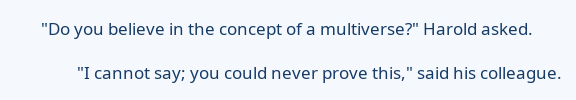"Do you believe in the concept of a multiverse?" Harold asked.

         "I cannot say; you could never prove this," said his colleague.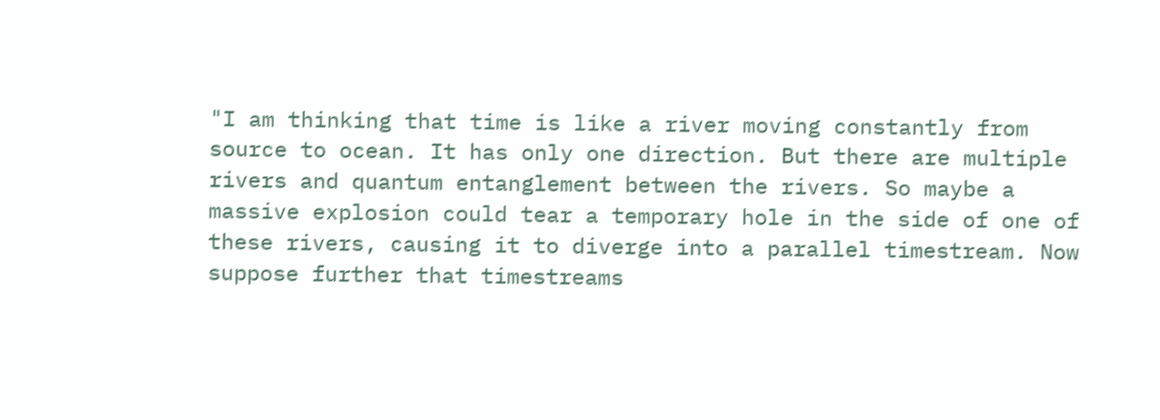"I am thinking that time is like a river moving constantly from source to ocean. It has only one direction. But there are multiple rivers and quantum entanglement between the rivers. So maybe a massive explosion could tear a temporary hole in the side of one of these rivers, causing it to diverge into a parallel timestream. Now suppose further that timestreams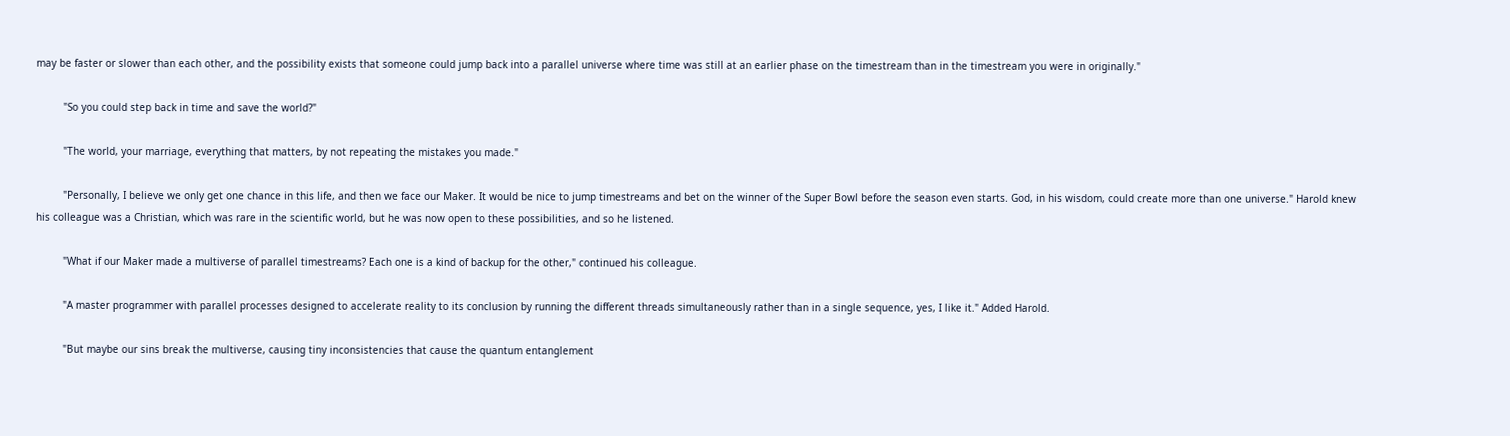may be faster or slower than each other, and the possibility exists that someone could jump back into a parallel universe where time was still at an earlier phase on the timestream than in the timestream you were in originally."

         "So you could step back in time and save the world?"

         "The world, your marriage, everything that matters, by not repeating the mistakes you made."

         "Personally, I believe we only get one chance in this life, and then we face our Maker. It would be nice to jump timestreams and bet on the winner of the Super Bowl before the season even starts. God, in his wisdom, could create more than one universe." Harold knew his colleague was a Christian, which was rare in the scientific world, but he was now open to these possibilities, and so he listened.

         "What if our Maker made a multiverse of parallel timestreams? Each one is a kind of backup for the other," continued his colleague.

         "A master programmer with parallel processes designed to accelerate reality to its conclusion by running the different threads simultaneously rather than in a single sequence, yes, I like it." Added Harold.

         "But maybe our sins break the multiverse, causing tiny inconsistencies that cause the quantum entanglement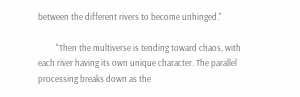between the different rivers to become unhinged."

         "Then the multiverse is tending toward chaos, with each river having its own unique character. The parallel processing breaks down as the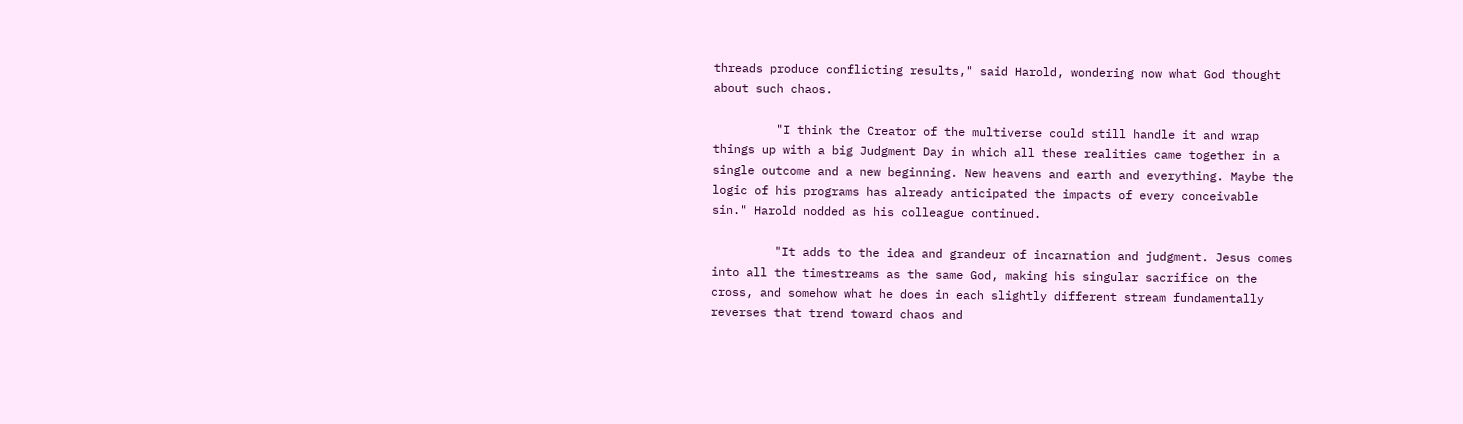threads produce conflicting results," said Harold, wondering now what God thought about such chaos.

         "I think the Creator of the multiverse could still handle it and wrap things up with a big Judgment Day in which all these realities came together in a single outcome and a new beginning. New heavens and earth and everything. Maybe the logic of his programs has already anticipated the impacts of every conceivable sin." Harold nodded as his colleague continued.

         "It adds to the idea and grandeur of incarnation and judgment. Jesus comes into all the timestreams as the same God, making his singular sacrifice on the cross, and somehow what he does in each slightly different stream fundamentally reverses that trend toward chaos and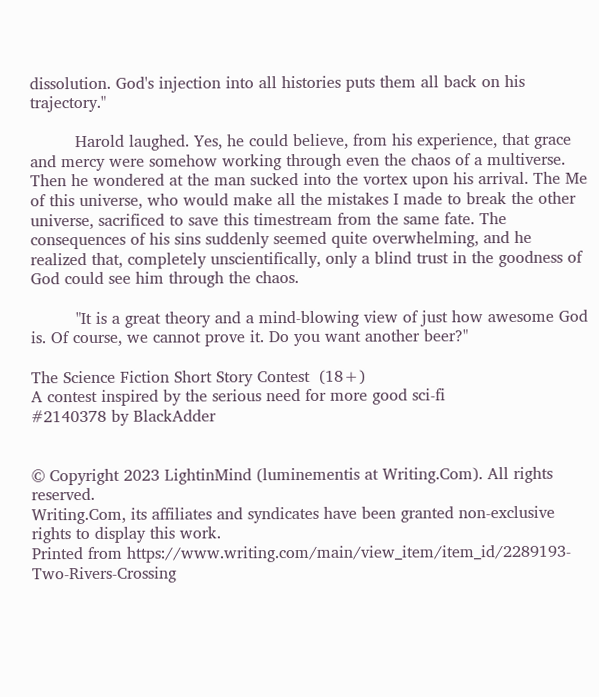dissolution. God's injection into all histories puts them all back on his trajectory."

         Harold laughed. Yes, he could believe, from his experience, that grace and mercy were somehow working through even the chaos of a multiverse. Then he wondered at the man sucked into the vortex upon his arrival. The Me of this universe, who would make all the mistakes I made to break the other universe, sacrificed to save this timestream from the same fate. The consequences of his sins suddenly seemed quite overwhelming, and he realized that, completely unscientifically, only a blind trust in the goodness of God could see him through the chaos.

         "It is a great theory and a mind-blowing view of just how awesome God is. Of course, we cannot prove it. Do you want another beer?"

The Science Fiction Short Story Contest  (18+)
A contest inspired by the serious need for more good sci-fi
#2140378 by BlackAdder


© Copyright 2023 LightinMind (luminementis at Writing.Com). All rights reserved.
Writing.Com, its affiliates and syndicates have been granted non-exclusive rights to display this work.
Printed from https://www.writing.com/main/view_item/item_id/2289193-Two-Rivers-Crossing